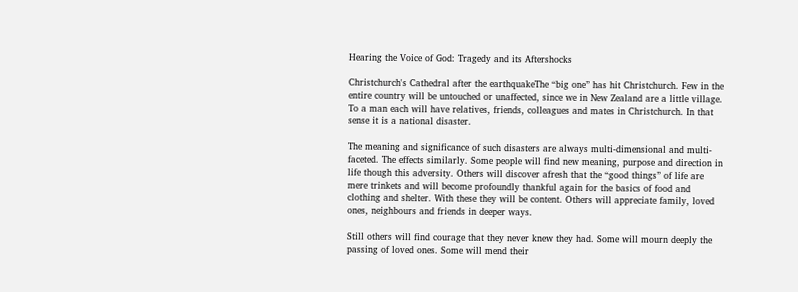Hearing the Voice of God: Tragedy and its Aftershocks

Christchurch's Cathedral after the earthquakeThe “big one” has hit Christchurch. Few in the entire country will be untouched or unaffected, since we in New Zealand are a little village. To a man each will have relatives, friends, colleagues and mates in Christchurch. In that sense it is a national disaster.

The meaning and significance of such disasters are always multi-dimensional and multi-faceted. The effects similarly. Some people will find new meaning, purpose and direction in life though this adversity. Others will discover afresh that the “good things” of life are mere trinkets and will become profoundly thankful again for the basics of food and clothing and shelter. With these they will be content. Others will appreciate family, loved ones, neighbours and friends in deeper ways.

Still others will find courage that they never knew they had. Some will mourn deeply the passing of loved ones. Some will mend their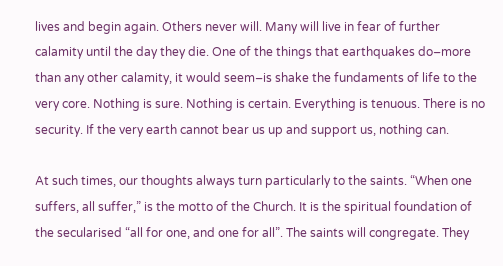lives and begin again. Others never will. Many will live in fear of further calamity until the day they die. One of the things that earthquakes do–more than any other calamity, it would seem–is shake the fundaments of life to the very core. Nothing is sure. Nothing is certain. Everything is tenuous. There is no security. If the very earth cannot bear us up and support us, nothing can.

At such times, our thoughts always turn particularly to the saints. “When one suffers, all suffer,” is the motto of the Church. It is the spiritual foundation of the secularised “all for one, and one for all”. The saints will congregate. They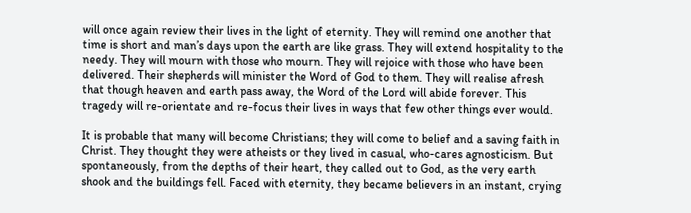will once again review their lives in the light of eternity. They will remind one another that time is short and man’s days upon the earth are like grass. They will extend hospitality to the needy. They will mourn with those who mourn. They will rejoice with those who have been delivered. Their shepherds will minister the Word of God to them. They will realise afresh that though heaven and earth pass away, the Word of the Lord will abide forever. This tragedy will re-orientate and re-focus their lives in ways that few other things ever would.

It is probable that many will become Christians; they will come to belief and a saving faith in Christ. They thought they were atheists or they lived in casual, who-cares agnosticism. But spontaneously, from the depths of their heart, they called out to God, as the very earth shook and the buildings fell. Faced with eternity, they became believers in an instant, crying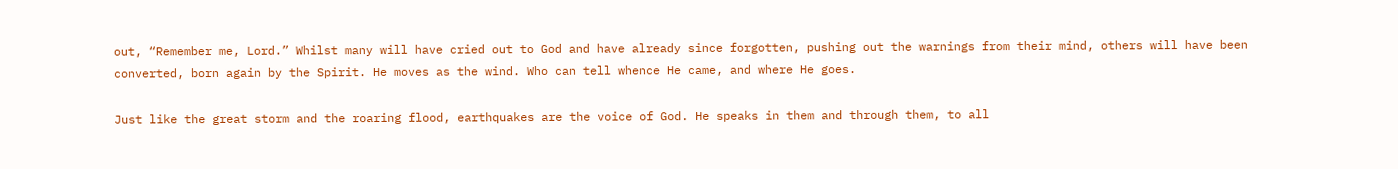out, “Remember me, Lord.” Whilst many will have cried out to God and have already since forgotten, pushing out the warnings from their mind, others will have been converted, born again by the Spirit. He moves as the wind. Who can tell whence He came, and where He goes.

Just like the great storm and the roaring flood, earthquakes are the voice of God. He speaks in them and through them, to all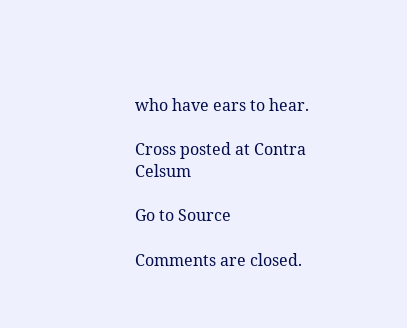who have ears to hear.

Cross posted at Contra Celsum

Go to Source

Comments are closed.